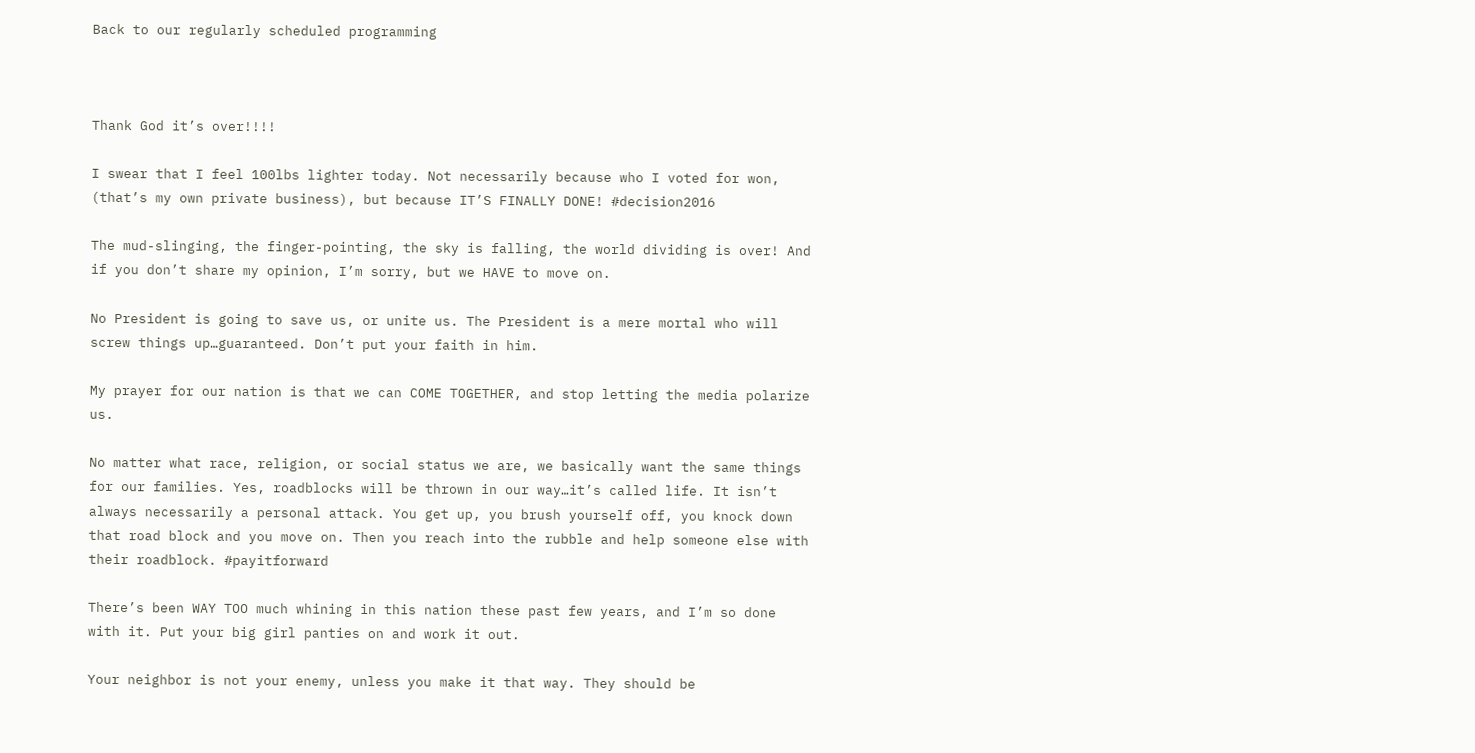Back to our regularly scheduled programming



Thank God it’s over!!!!

I swear that I feel 100lbs lighter today. Not necessarily because who I voted for won, (that’s my own private business), but because IT’S FINALLY DONE! #decision2016

The mud-slinging, the finger-pointing, the sky is falling, the world dividing is over! And if you don’t share my opinion, I’m sorry, but we HAVE to move on.

No President is going to save us, or unite us. The President is a mere mortal who will screw things up…guaranteed. Don’t put your faith in him.

My prayer for our nation is that we can COME TOGETHER, and stop letting the media polarize us.

No matter what race, religion, or social status we are, we basically want the same things for our families. Yes, roadblocks will be thrown in our way…it’s called life. It isn’t always necessarily a personal attack. You get up, you brush yourself off, you knock down that road block and you move on. Then you reach into the rubble and help someone else with their roadblock. #payitforward

There’s been WAY TOO much whining in this nation these past few years, and I’m so done with it. Put your big girl panties on and work it out.

Your neighbor is not your enemy, unless you make it that way. They should be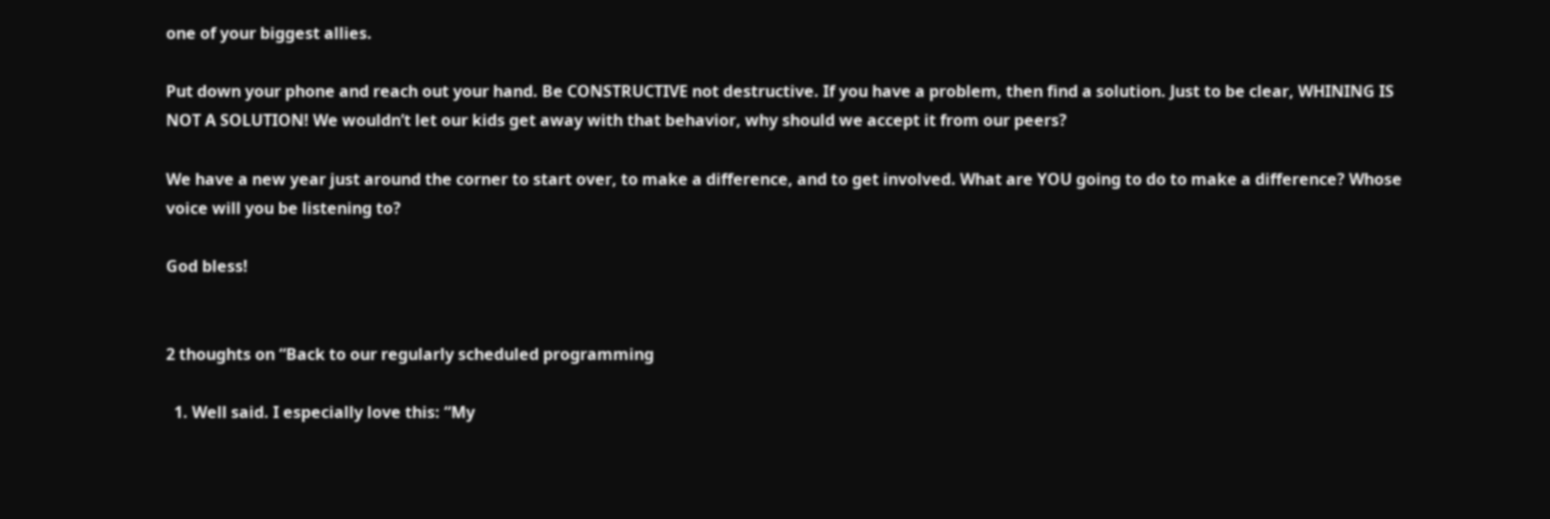one of your biggest allies.

Put down your phone and reach out your hand. Be CONSTRUCTIVE not destructive. If you have a problem, then find a solution. Just to be clear, WHINING IS NOT A SOLUTION! We wouldn’t let our kids get away with that behavior, why should we accept it from our peers?

We have a new year just around the corner to start over, to make a difference, and to get involved. What are YOU going to do to make a difference? Whose voice will you be listening to?

God bless!


2 thoughts on “Back to our regularly scheduled programming

  1. Well said. I especially love this: “My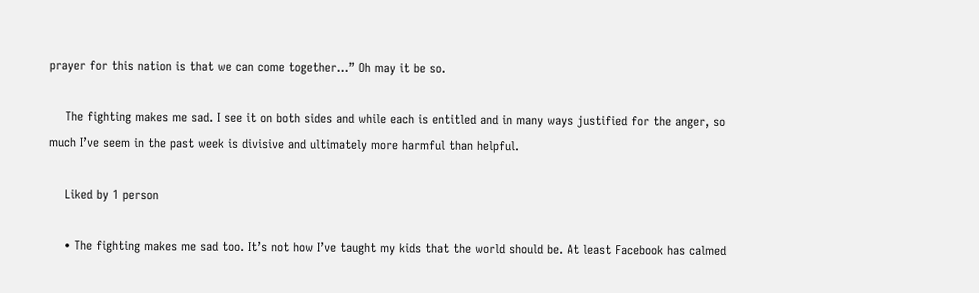prayer for this nation is that we can come together…” Oh may it be so.

    The fighting makes me sad. I see it on both sides and while each is entitled and in many ways justified for the anger, so much I’ve seem in the past week is divisive and ultimately more harmful than helpful.

    Liked by 1 person

    • The fighting makes me sad too. It’s not how I’ve taught my kids that the world should be. At least Facebook has calmed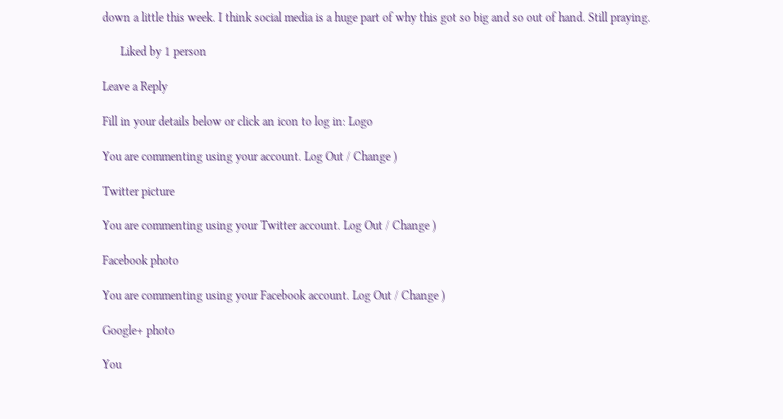down a little this week. I think social media is a huge part of why this got so big and so out of hand. Still praying.

      Liked by 1 person

Leave a Reply

Fill in your details below or click an icon to log in: Logo

You are commenting using your account. Log Out / Change )

Twitter picture

You are commenting using your Twitter account. Log Out / Change )

Facebook photo

You are commenting using your Facebook account. Log Out / Change )

Google+ photo

You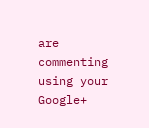are commenting using your Google+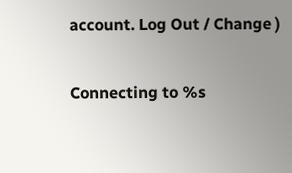account. Log Out / Change )

Connecting to %s